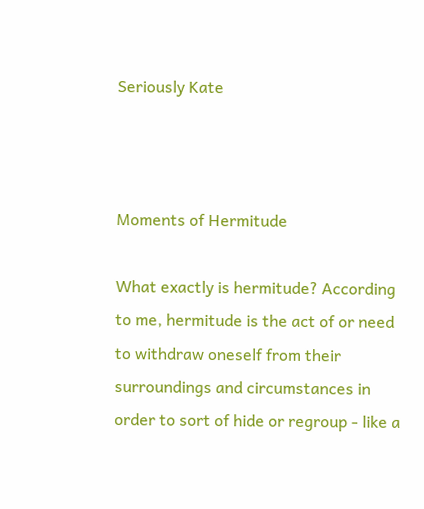Seriously Kate



Moments of Hermitude

What exactly is hermitude? According to me, hermitude is the act of or need to withdraw oneself from their surroundings and circumstances in order to sort of hide or regroup - like a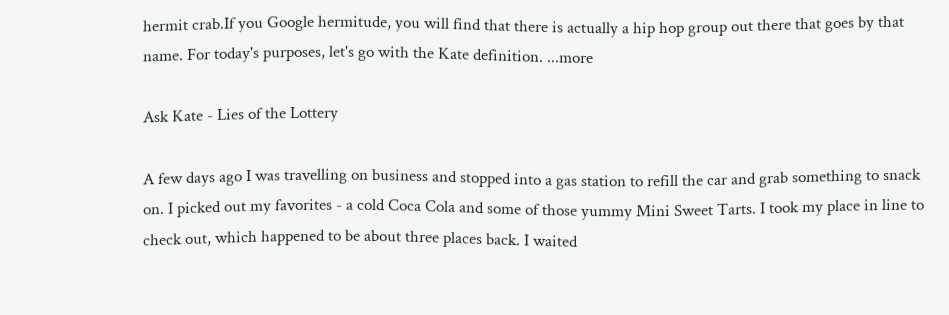hermit crab.If you Google hermitude, you will find that there is actually a hip hop group out there that goes by that name. For today's purposes, let's go with the Kate definition. ...more

Ask Kate - Lies of the Lottery

A few days ago I was travelling on business and stopped into a gas station to refill the car and grab something to snack on. I picked out my favorites - a cold Coca Cola and some of those yummy Mini Sweet Tarts. I took my place in line to check out, which happened to be about three places back. I waited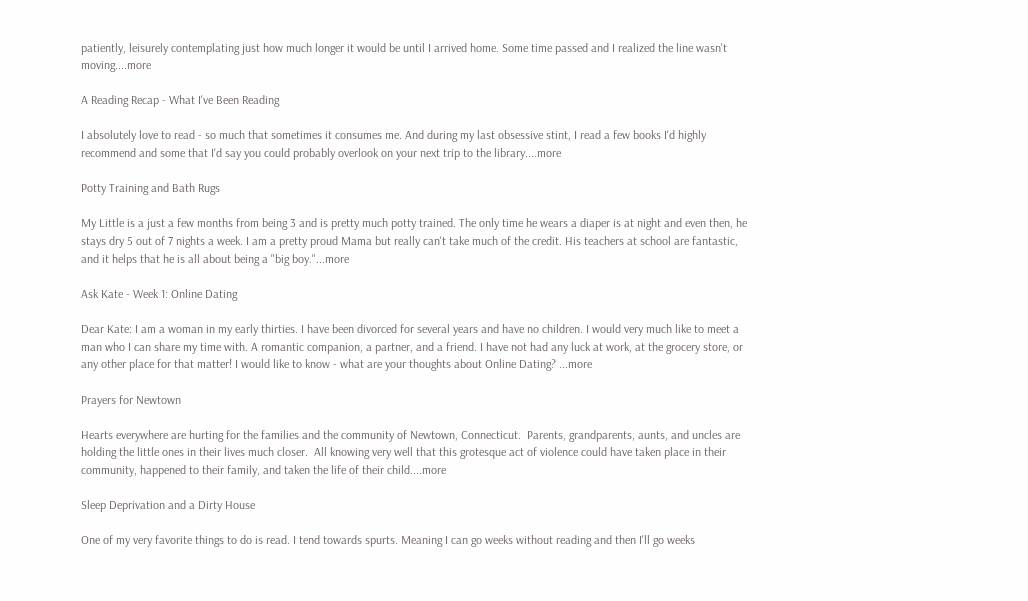patiently, leisurely contemplating just how much longer it would be until I arrived home. Some time passed and I realized the line wasn't moving....more

A Reading Recap - What I've Been Reading

I absolutely love to read - so much that sometimes it consumes me. And during my last obsessive stint, I read a few books I'd highly recommend and some that I'd say you could probably overlook on your next trip to the library....more

Potty Training and Bath Rugs

My Little is a just a few months from being 3 and is pretty much potty trained. The only time he wears a diaper is at night and even then, he stays dry 5 out of 7 nights a week. I am a pretty proud Mama but really can't take much of the credit. His teachers at school are fantastic, and it helps that he is all about being a "big boy."...more

Ask Kate - Week 1: Online Dating

Dear Kate: I am a woman in my early thirties. I have been divorced for several years and have no children. I would very much like to meet a man who I can share my time with. A romantic companion, a partner, and a friend. I have not had any luck at work, at the grocery store, or any other place for that matter! I would like to know - what are your thoughts about Online Dating? ...more

Prayers for Newtown

Hearts everywhere are hurting for the families and the community of Newtown, Connecticut.  Parents, grandparents, aunts, and uncles are holding the little ones in their lives much closer.  All knowing very well that this grotesque act of violence could have taken place in their community, happened to their family, and taken the life of their child....more

Sleep Deprivation and a Dirty House

One of my very favorite things to do is read. I tend towards spurts. Meaning I can go weeks without reading and then I'll go weeks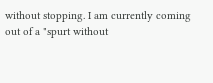without stopping. I am currently coming out of a "spurt without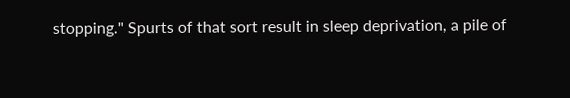stopping." Spurts of that sort result in sleep deprivation, a pile of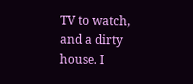TV to watch, and a dirty house. I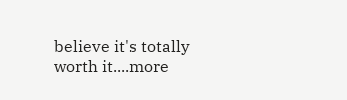believe it's totally worth it....more